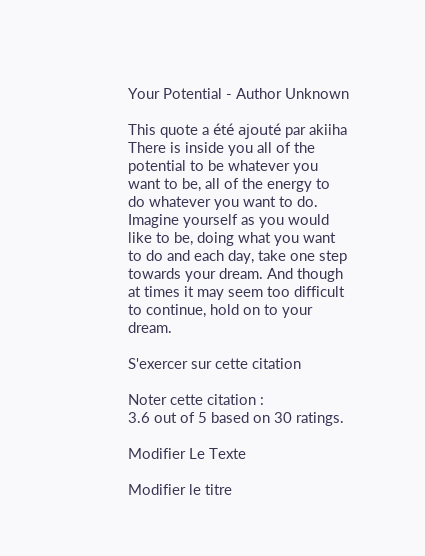Your Potential - Author Unknown

This quote a été ajouté par akiiha
There is inside you all of the potential to be whatever you want to be, all of the energy to do whatever you want to do. Imagine yourself as you would like to be, doing what you want to do and each day, take one step towards your dream. And though at times it may seem too difficult to continue, hold on to your dream.

S'exercer sur cette citation

Noter cette citation :
3.6 out of 5 based on 30 ratings.

Modifier Le Texte

Modifier le titre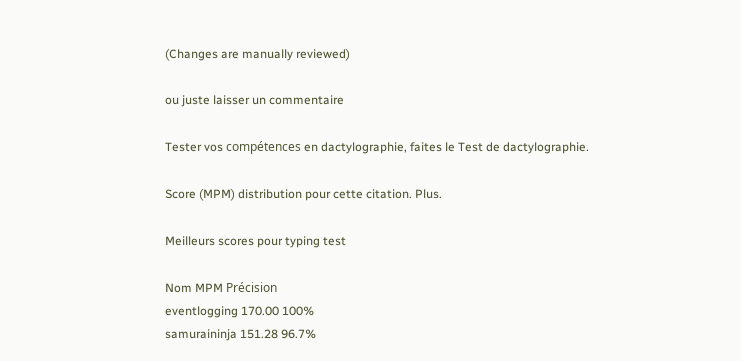(Changes are manually reviewed)

ou juste laisser un commentaire

Tester vos compétences en dactylographie, faites le Test de dactylographie.

Score (MPM) distribution pour cette citation. Plus.

Meilleurs scores pour typing test

Nom MPM Précision
eventlogging 170.00 100%
samuraininja 151.28 96.7%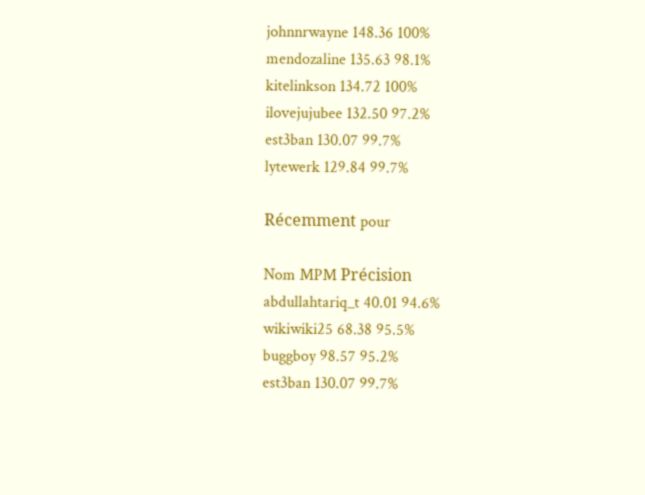johnnrwayne 148.36 100%
mendozaline 135.63 98.1%
kitelinkson 134.72 100%
ilovejujubee 132.50 97.2%
est3ban 130.07 99.7%
lytewerk 129.84 99.7%

Récemment pour

Nom MPM Précision
abdullahtariq_t 40.01 94.6%
wikiwiki25 68.38 95.5%
buggboy 98.57 95.2%
est3ban 130.07 99.7%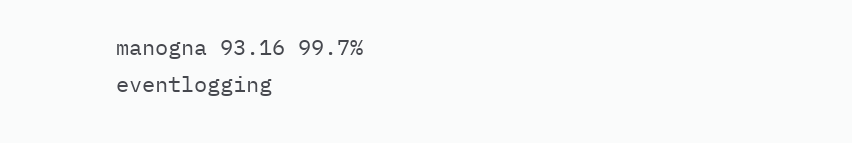manogna 93.16 99.7%
eventlogging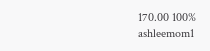170.00 100%
ashleemom1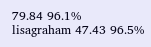79.84 96.1%
lisagraham 47.43 96.5%